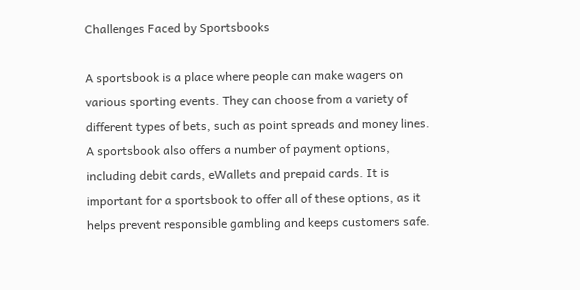Challenges Faced by Sportsbooks

A sportsbook is a place where people can make wagers on various sporting events. They can choose from a variety of different types of bets, such as point spreads and money lines. A sportsbook also offers a number of payment options, including debit cards, eWallets and prepaid cards. It is important for a sportsbook to offer all of these options, as it helps prevent responsible gambling and keeps customers safe.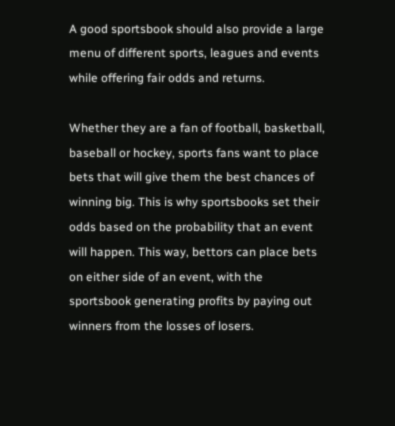A good sportsbook should also provide a large menu of different sports, leagues and events while offering fair odds and returns.

Whether they are a fan of football, basketball, baseball or hockey, sports fans want to place bets that will give them the best chances of winning big. This is why sportsbooks set their odds based on the probability that an event will happen. This way, bettors can place bets on either side of an event, with the sportsbook generating profits by paying out winners from the losses of losers.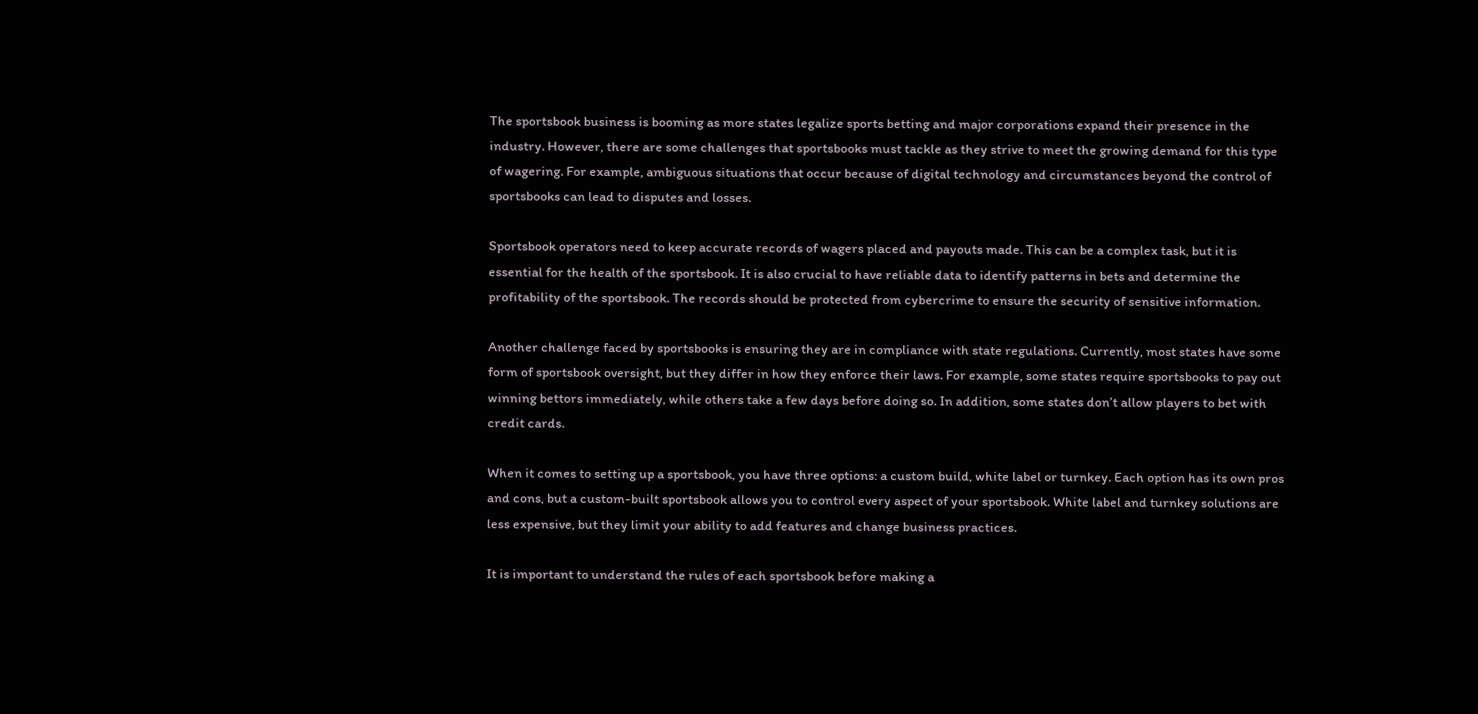The sportsbook business is booming as more states legalize sports betting and major corporations expand their presence in the industry. However, there are some challenges that sportsbooks must tackle as they strive to meet the growing demand for this type of wagering. For example, ambiguous situations that occur because of digital technology and circumstances beyond the control of sportsbooks can lead to disputes and losses.

Sportsbook operators need to keep accurate records of wagers placed and payouts made. This can be a complex task, but it is essential for the health of the sportsbook. It is also crucial to have reliable data to identify patterns in bets and determine the profitability of the sportsbook. The records should be protected from cybercrime to ensure the security of sensitive information.

Another challenge faced by sportsbooks is ensuring they are in compliance with state regulations. Currently, most states have some form of sportsbook oversight, but they differ in how they enforce their laws. For example, some states require sportsbooks to pay out winning bettors immediately, while others take a few days before doing so. In addition, some states don’t allow players to bet with credit cards.

When it comes to setting up a sportsbook, you have three options: a custom build, white label or turnkey. Each option has its own pros and cons, but a custom-built sportsbook allows you to control every aspect of your sportsbook. White label and turnkey solutions are less expensive, but they limit your ability to add features and change business practices.

It is important to understand the rules of each sportsbook before making a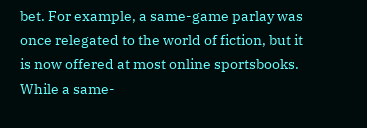bet. For example, a same-game parlay was once relegated to the world of fiction, but it is now offered at most online sportsbooks. While a same-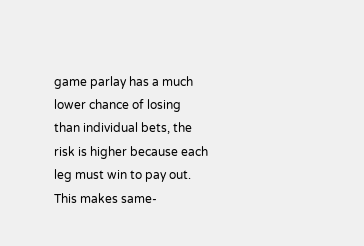game parlay has a much lower chance of losing than individual bets, the risk is higher because each leg must win to pay out. This makes same-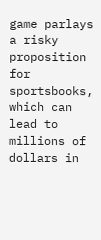game parlays a risky proposition for sportsbooks, which can lead to millions of dollars in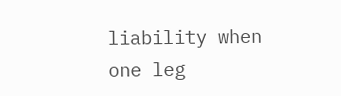liability when one leg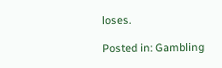loses.

Posted in: Gambling